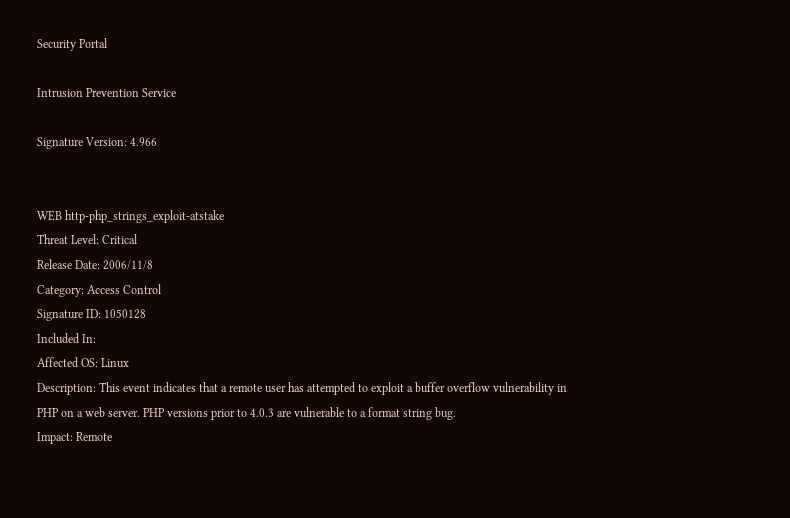Security Portal

Intrusion Prevention Service

Signature Version: 4.966


WEB http-php_strings_exploit-atstake
Threat Level: Critical
Release Date: 2006/11/8
Category: Access Control
Signature ID: 1050128
Included In:
Affected OS: Linux
Description: This event indicates that a remote user has attempted to exploit a buffer overflow vulnerability in PHP on a web server. PHP versions prior to 4.0.3 are vulnerable to a format string bug.
Impact: Remote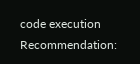code execution
Recommendation: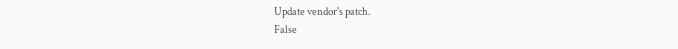Update vendor's patch.
False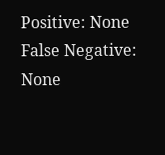Positive: None
False Negative: None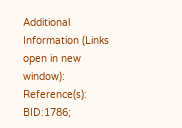Additional Information (Links open in new window):
Reference(s): BID:1786;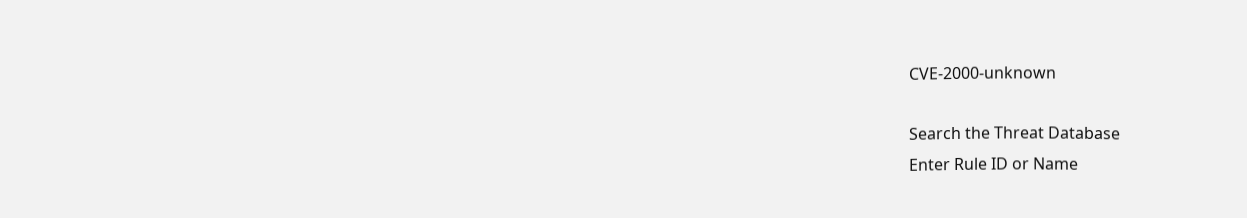CVE-2000-unknown

Search the Threat Database
Enter Rule ID or Name